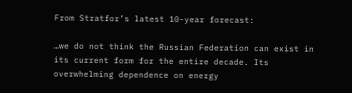From Stratfor’s latest 10-year forecast:

…we do not think the Russian Federation can exist in its current form for the entire decade. Its overwhelming dependence on energy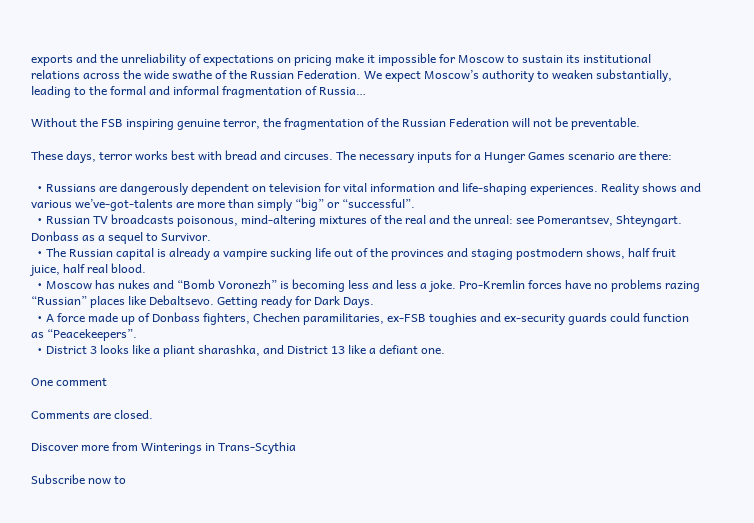exports and the unreliability of expectations on pricing make it impossible for Moscow to sustain its institutional relations across the wide swathe of the Russian Federation. We expect Moscow’s authority to weaken substantially, leading to the formal and informal fragmentation of Russia…

Without the FSB inspiring genuine terror, the fragmentation of the Russian Federation will not be preventable.

These days, terror works best with bread and circuses. The necessary inputs for a Hunger Games scenario are there:

  • Russians are dangerously dependent on television for vital information and life-shaping experiences. Reality shows and various we’ve-got-talents are more than simply “big” or “successful”.
  • Russian TV broadcasts poisonous, mind-altering mixtures of the real and the unreal: see Pomerantsev, Shteyngart. Donbass as a sequel to Survivor.
  • The Russian capital is already a vampire sucking life out of the provinces and staging postmodern shows, half fruit juice, half real blood.
  • Moscow has nukes and “Bomb Voronezh” is becoming less and less a joke. Pro-Kremlin forces have no problems razing “Russian” places like Debaltsevo. Getting ready for Dark Days.
  • A force made up of Donbass fighters, Chechen paramilitaries, ex-FSB toughies and ex-security guards could function as “Peacekeepers”.
  • District 3 looks like a pliant sharashka, and District 13 like a defiant one.

One comment

Comments are closed.

Discover more from Winterings in Trans-Scythia

Subscribe now to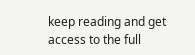keep reading and get access to the full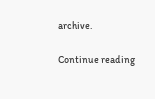archive.

Continue reading